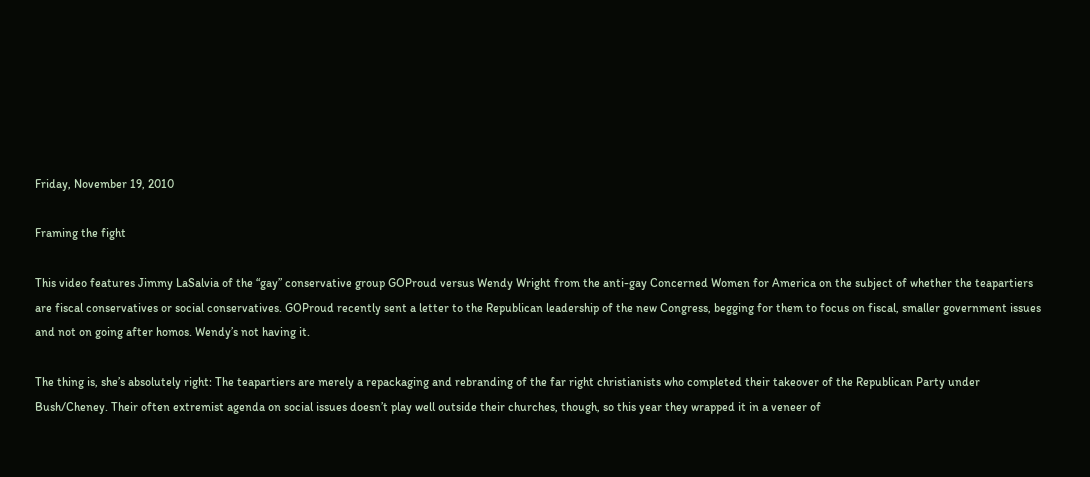Friday, November 19, 2010

Framing the fight

This video features Jimmy LaSalvia of the “gay” conservative group GOProud versus Wendy Wright from the anti-gay Concerned Women for America on the subject of whether the teapartiers are fiscal conservatives or social conservatives. GOProud recently sent a letter to the Republican leadership of the new Congress, begging for them to focus on fiscal, smaller government issues and not on going after homos. Wendy’s not having it.

The thing is, she’s absolutely right: The teapartiers are merely a repackaging and rebranding of the far right christianists who completed their takeover of the Republican Party under Bush/Cheney. Their often extremist agenda on social issues doesn’t play well outside their churches, though, so this year they wrapped it in a veneer of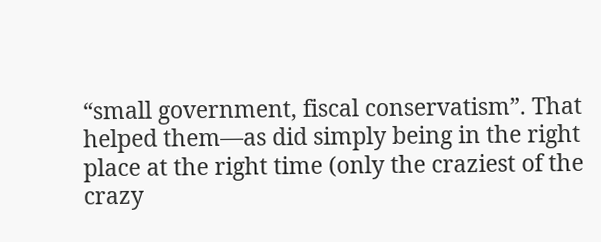“small government, fiscal conservatism”. That helped them—as did simply being in the right place at the right time (only the craziest of the crazy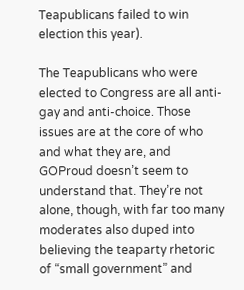Teapublicans failed to win election this year).

The Teapublicans who were elected to Congress are all anti-gay and anti-choice. Those issues are at the core of who and what they are, and GOProud doesn’t seem to understand that. They’re not alone, though, with far too many moderates also duped into believing the teaparty rhetoric of “small government” and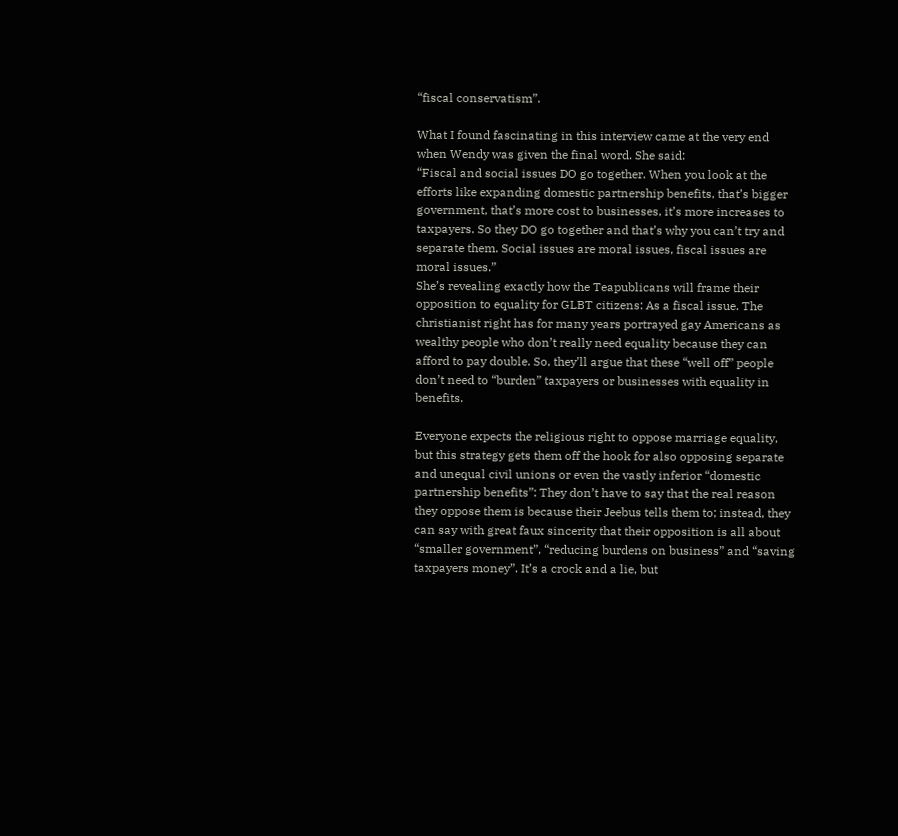“fiscal conservatism”.

What I found fascinating in this interview came at the very end when Wendy was given the final word. She said:
“Fiscal and social issues DO go together. When you look at the efforts like expanding domestic partnership benefits, that’s bigger government, that’s more cost to businesses, it’s more increases to taxpayers. So they DO go together and that’s why you can’t try and separate them. Social issues are moral issues, fiscal issues are moral issues.”
She’s revealing exactly how the Teapublicans will frame their opposition to equality for GLBT citizens: As a fiscal issue. The christianist right has for many years portrayed gay Americans as wealthy people who don’t really need equality because they can afford to pay double. So, they’ll argue that these “well off” people don’t need to “burden” taxpayers or businesses with equality in benefits.

Everyone expects the religious right to oppose marriage equality, but this strategy gets them off the hook for also opposing separate and unequal civil unions or even the vastly inferior “domestic partnership benefits”: They don’t have to say that the real reason they oppose them is because their Jeebus tells them to; instead, they can say with great faux sincerity that their opposition is all about “smaller government”, “reducing burdens on business” and “saving taxpayers money”. It’s a crock and a lie, but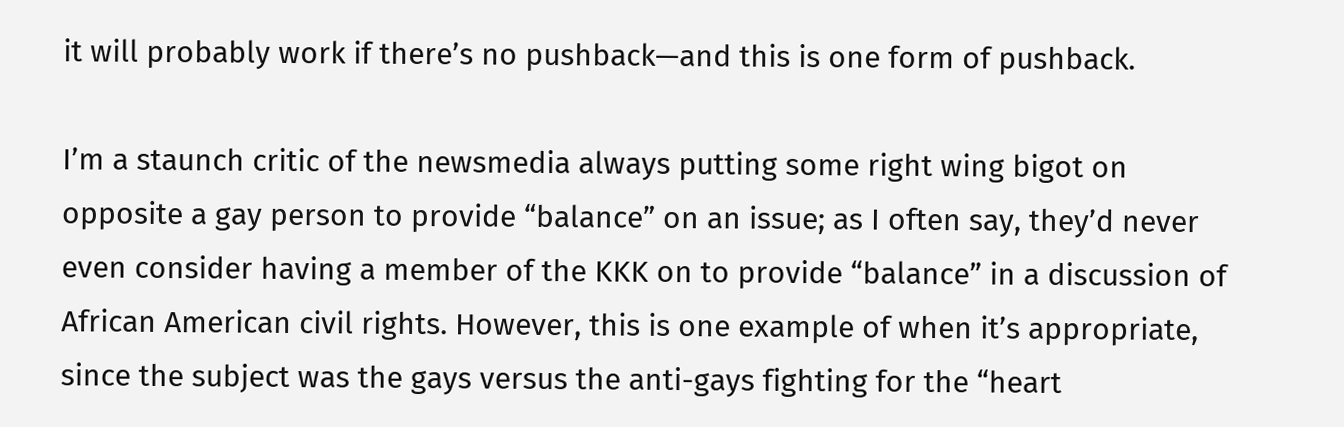it will probably work if there’s no pushback—and this is one form of pushback.

I’m a staunch critic of the newsmedia always putting some right wing bigot on opposite a gay person to provide “balance” on an issue; as I often say, they’d never even consider having a member of the KKK on to provide “balance” in a discussion of African American civil rights. However, this is one example of when it’s appropriate, since the subject was the gays versus the anti-gays fighting for the “heart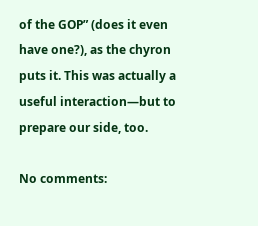of the GOP” (does it even have one?), as the chyron puts it. This was actually a useful interaction—but to prepare our side, too.

No comments: